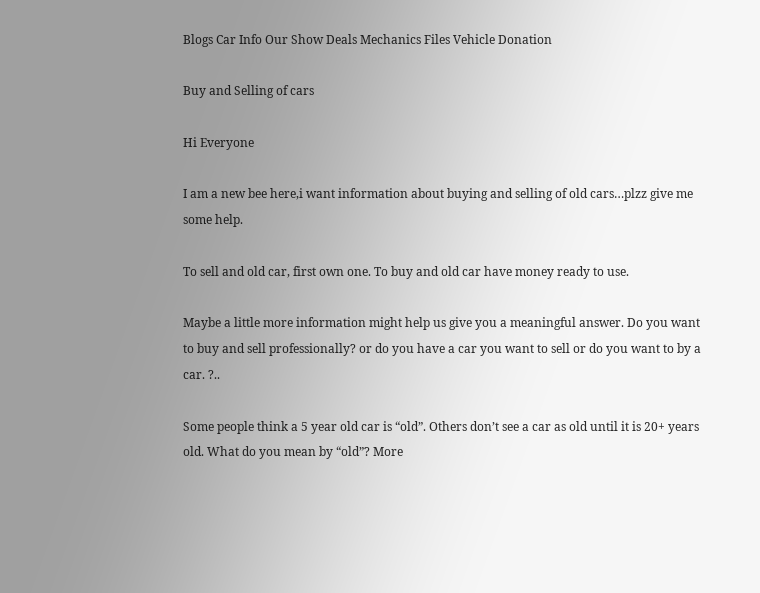Blogs Car Info Our Show Deals Mechanics Files Vehicle Donation

Buy and Selling of cars

Hi Everyone

I am a new bee here,i want information about buying and selling of old cars…plzz give me some help.

To sell and old car, first own one. To buy and old car have money ready to use.

Maybe a little more information might help us give you a meaningful answer. Do you want to buy and sell professionally? or do you have a car you want to sell or do you want to by a car. ?..

Some people think a 5 year old car is “old”. Others don’t see a car as old until it is 20+ years old. What do you mean by “old”? More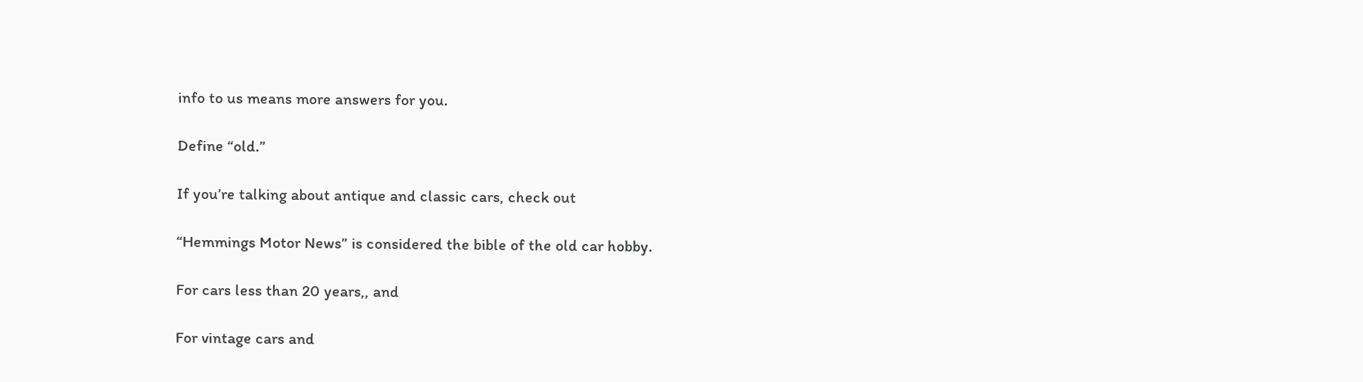info to us means more answers for you.

Define “old.”

If you’re talking about antique and classic cars, check out

“Hemmings Motor News” is considered the bible of the old car hobby.

For cars less than 20 years,, and

For vintage cars and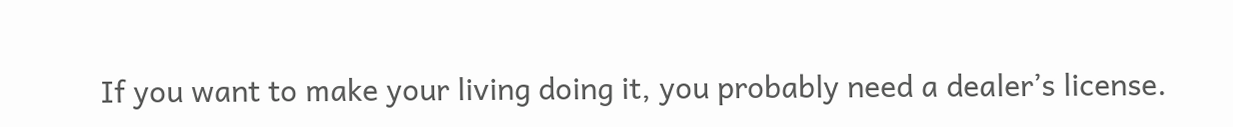If you want to make your living doing it, you probably need a dealer’s license.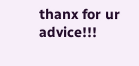thanx for ur advice!!!